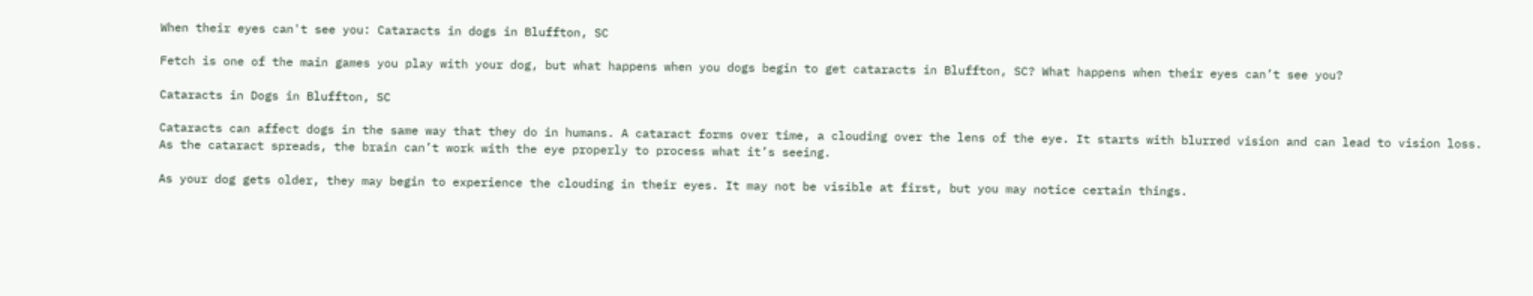When their eyes can't see you: Cataracts in dogs in Bluffton, SC

Fetch is one of the main games you play with your dog, but what happens when you dogs begin to get cataracts in Bluffton, SC? What happens when their eyes can’t see you?

Cataracts in Dogs in Bluffton, SC

Cataracts can affect dogs in the same way that they do in humans. A cataract forms over time, a clouding over the lens of the eye. It starts with blurred vision and can lead to vision loss. As the cataract spreads, the brain can’t work with the eye properly to process what it’s seeing.

As your dog gets older, they may begin to experience the clouding in their eyes. It may not be visible at first, but you may notice certain things.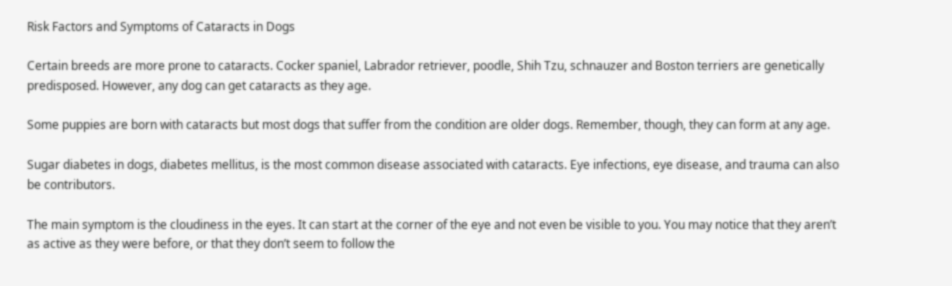Risk Factors and Symptoms of Cataracts in Dogs

Certain breeds are more prone to cataracts. Cocker spaniel, Labrador retriever, poodle, Shih Tzu, schnauzer and Boston terriers are genetically predisposed. However, any dog can get cataracts as they age.

Some puppies are born with cataracts but most dogs that suffer from the condition are older dogs. Remember, though, they can form at any age.

Sugar diabetes in dogs, diabetes mellitus, is the most common disease associated with cataracts. Eye infections, eye disease, and trauma can also be contributors.

The main symptom is the cloudiness in the eyes. It can start at the corner of the eye and not even be visible to you. You may notice that they aren’t as active as they were before, or that they don’t seem to follow the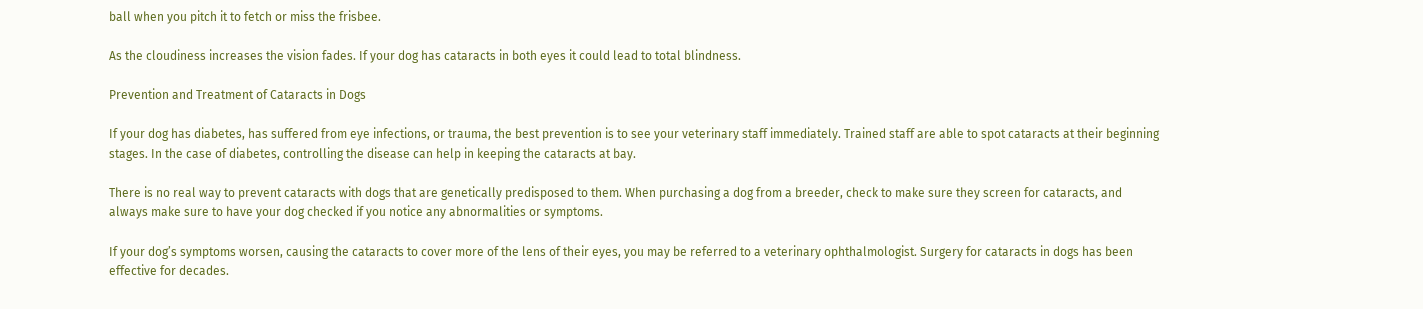ball when you pitch it to fetch or miss the frisbee.

As the cloudiness increases the vision fades. If your dog has cataracts in both eyes it could lead to total blindness.

Prevention and Treatment of Cataracts in Dogs

If your dog has diabetes, has suffered from eye infections, or trauma, the best prevention is to see your veterinary staff immediately. Trained staff are able to spot cataracts at their beginning stages. In the case of diabetes, controlling the disease can help in keeping the cataracts at bay.

There is no real way to prevent cataracts with dogs that are genetically predisposed to them. When purchasing a dog from a breeder, check to make sure they screen for cataracts, and always make sure to have your dog checked if you notice any abnormalities or symptoms.

If your dog’s symptoms worsen, causing the cataracts to cover more of the lens of their eyes, you may be referred to a veterinary ophthalmologist. Surgery for cataracts in dogs has been effective for decades.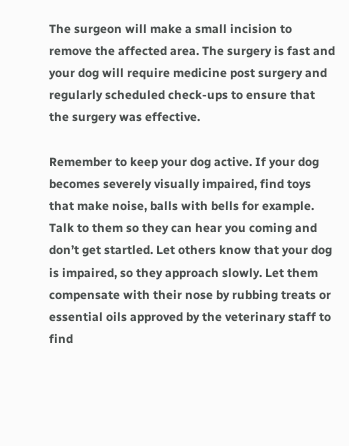The surgeon will make a small incision to remove the affected area. The surgery is fast and your dog will require medicine post surgery and regularly scheduled check-ups to ensure that the surgery was effective.

Remember to keep your dog active. If your dog becomes severely visually impaired, find toys that make noise, balls with bells for example. Talk to them so they can hear you coming and don’t get startled. Let others know that your dog is impaired, so they approach slowly. Let them compensate with their nose by rubbing treats or essential oils approved by the veterinary staff to find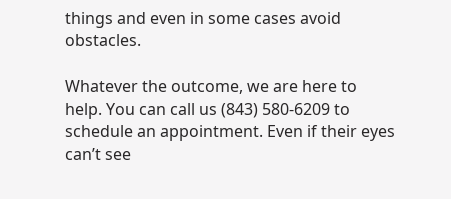things and even in some cases avoid obstacles.

Whatever the outcome, we are here to help. You can call us (843) 580-6209 to schedule an appointment. Even if their eyes can’t see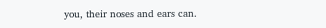you, their noses and ears can.